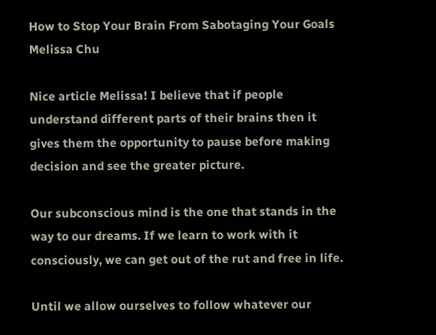How to Stop Your Brain From Sabotaging Your Goals
Melissa Chu

Nice article Melissa! I believe that if people understand different parts of their brains then it gives them the opportunity to pause before making decision and see the greater picture.

Our subconscious mind is the one that stands in the way to our dreams. If we learn to work with it consciously, we can get out of the rut and free in life.

Until we allow ourselves to follow whatever our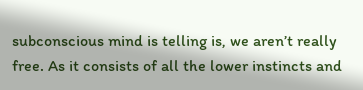subconscious mind is telling is, we aren’t really free. As it consists of all the lower instincts and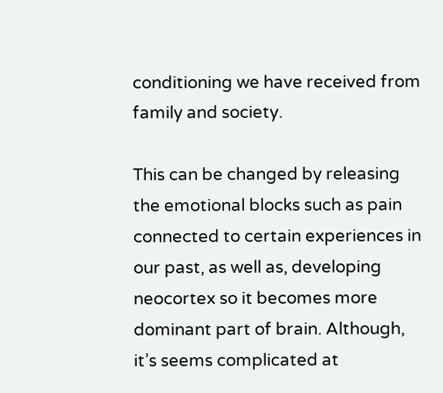conditioning we have received from family and society.

This can be changed by releasing the emotional blocks such as pain connected to certain experiences in our past, as well as, developing neocortex so it becomes more dominant part of brain. Although, it’s seems complicated at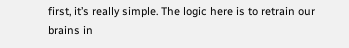first, it’s really simple. The logic here is to retrain our brains in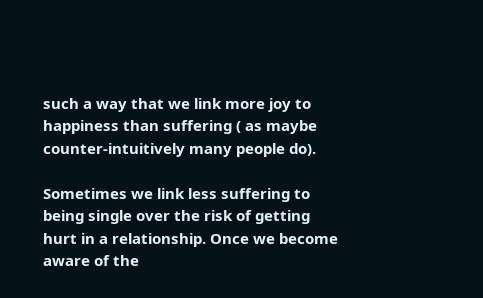such a way that we link more joy to happiness than suffering ( as maybe counter-intuitively many people do).

Sometimes we link less suffering to being single over the risk of getting hurt in a relationship. Once we become aware of the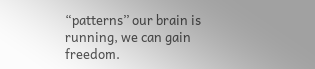“patterns’’ our brain is running, we can gain freedom.